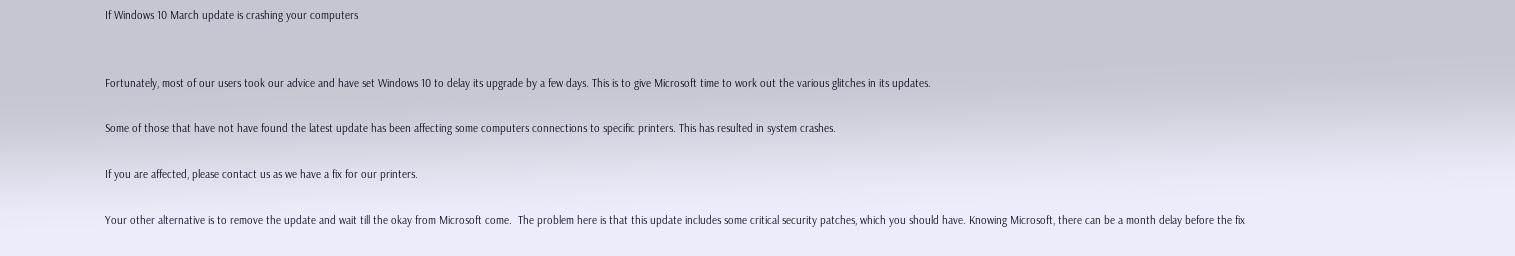If Windows 10 March update is crashing your computers


Fortunately, most of our users took our advice and have set Windows 10 to delay its upgrade by a few days. This is to give Microsoft time to work out the various glitches in its updates.

Some of those that have not have found the latest update has been affecting some computers connections to specific printers. This has resulted in system crashes.

If you are affected, please contact us as we have a fix for our printers.

Your other alternative is to remove the update and wait till the okay from Microsoft come.  The problem here is that this update includes some critical security patches, which you should have. Knowing Microsoft, there can be a month delay before the fix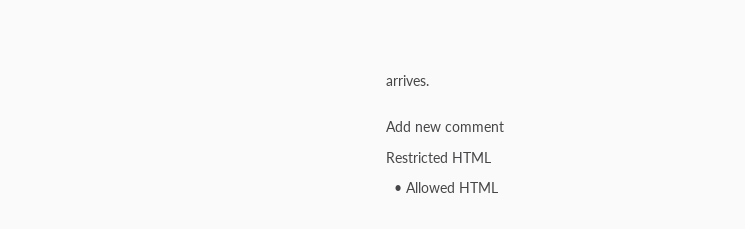arrives.


Add new comment

Restricted HTML

  • Allowed HTML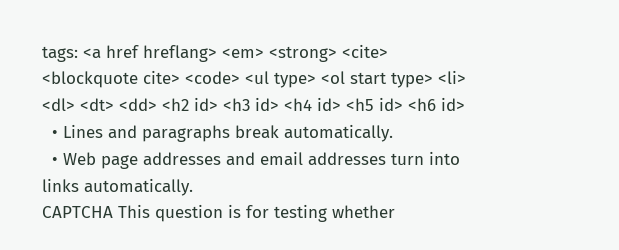tags: <a href hreflang> <em> <strong> <cite> <blockquote cite> <code> <ul type> <ol start type> <li> <dl> <dt> <dd> <h2 id> <h3 id> <h4 id> <h5 id> <h6 id>
  • Lines and paragraphs break automatically.
  • Web page addresses and email addresses turn into links automatically.
CAPTCHA This question is for testing whether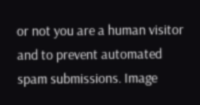or not you are a human visitor and to prevent automated spam submissions. Image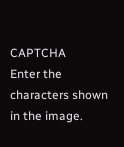CAPTCHA
Enter the characters shown in the image.